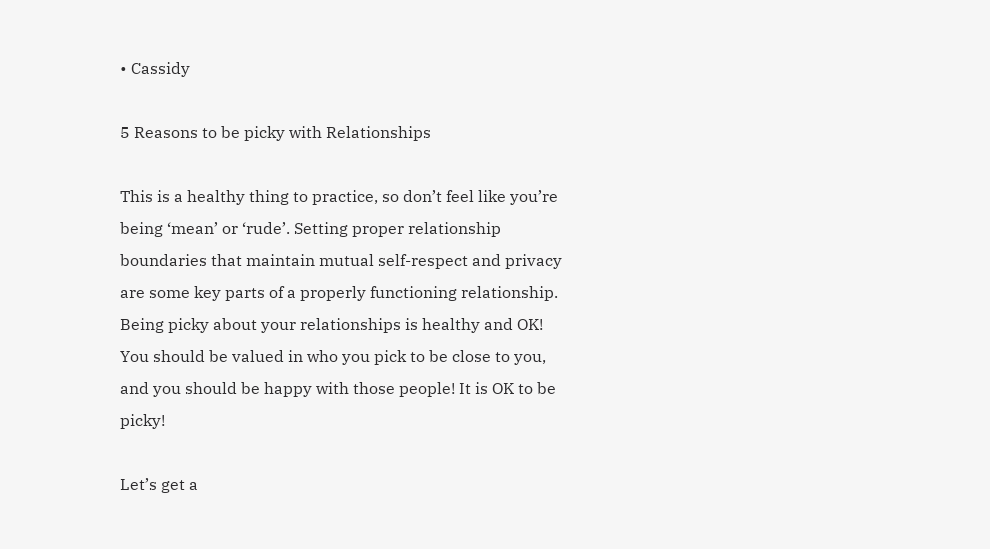• Cassidy

5 Reasons to be picky with Relationships

This is a healthy thing to practice, so don’t feel like you’re being ‘mean’ or ‘rude’. Setting proper relationship boundaries that maintain mutual self-respect and privacy are some key parts of a properly functioning relationship. Being picky about your relationships is healthy and OK! You should be valued in who you pick to be close to you, and you should be happy with those people! It is OK to be picky!

Let’s get a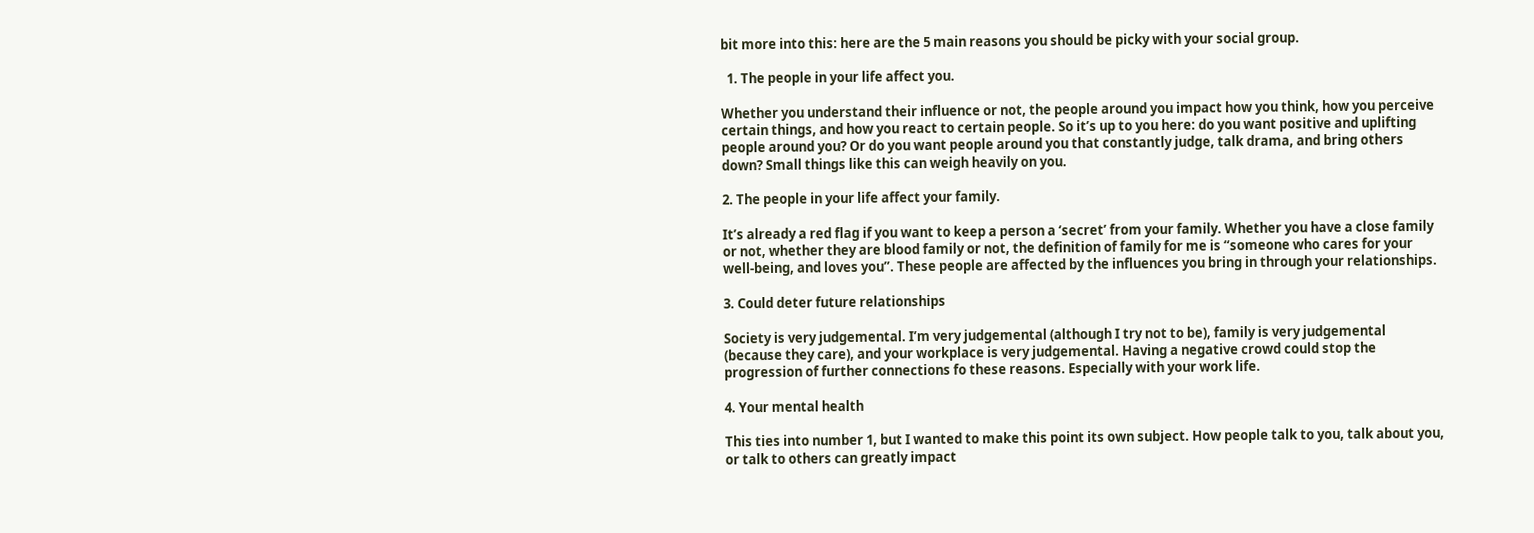bit more into this: here are the 5 main reasons you should be picky with your social group.

  1. The people in your life affect you.

Whether you understand their influence or not, the people around you impact how you think, how you perceive certain things, and how you react to certain people. So it’s up to you here: do you want positive and uplifting people around you? Or do you want people around you that constantly judge, talk drama, and bring others down? Small things like this can weigh heavily on you.

2. The people in your life affect your family.

It’s already a red flag if you want to keep a person a ‘secret’ from your family. Whether you have a close family or not, whether they are blood family or not, the definition of family for me is “someone who cares for your well-being, and loves you”. These people are affected by the influences you bring in through your relationships.

3. Could deter future relationships

Society is very judgemental. I’m very judgemental (although I try not to be), family is very judgemental (because they care), and your workplace is very judgemental. Having a negative crowd could stop the progression of further connections fo these reasons. Especially with your work life.

4. Your mental health

This ties into number 1, but I wanted to make this point its own subject. How people talk to you, talk about you, or talk to others can greatly impact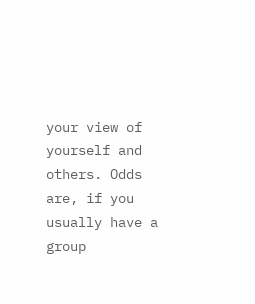your view of yourself and others. Odds are, if you usually have a group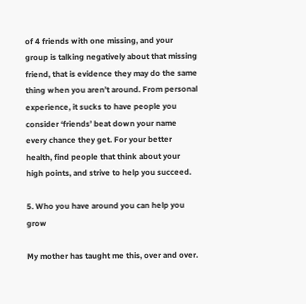of 4 friends with one missing, and your group is talking negatively about that missing friend, that is evidence they may do the same thing when you aren’t around. From personal experience, it sucks to have people you consider ‘friends’ beat down your name every chance they get. For your better health, find people that think about your high points, and strive to help you succeed.

5. Who you have around you can help you grow

My mother has taught me this, over and over.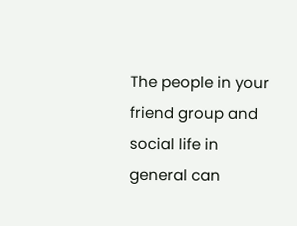The people in your friend group and social life in general can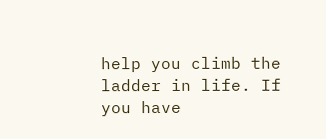help you climb the ladder in life. If you have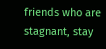friends who are stagnant, stay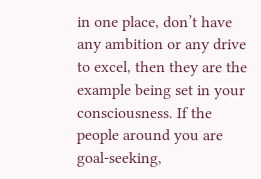in one place, don’t have any ambition or any drive to excel, then they are the example being set in your consciousness. If the people around you are goal-seeking,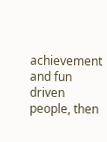achievement and fun driven people, then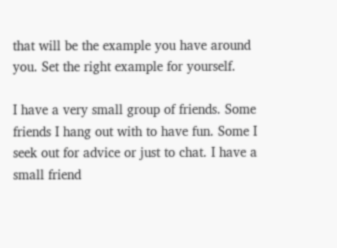that will be the example you have around you. Set the right example for yourself.

I have a very small group of friends. Some friends I hang out with to have fun. Some I seek out for advice or just to chat. I have a small friend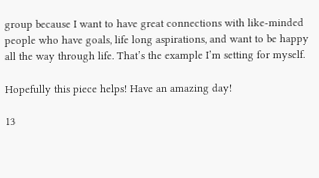group because I want to have great connections with like-minded people who have goals, life long aspirations, and want to be happy all the way through life. That’s the example I’m setting for myself.

Hopefully this piece helps! Have an amazing day!

13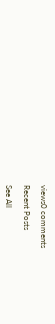views0 comments

Recent Posts

See All